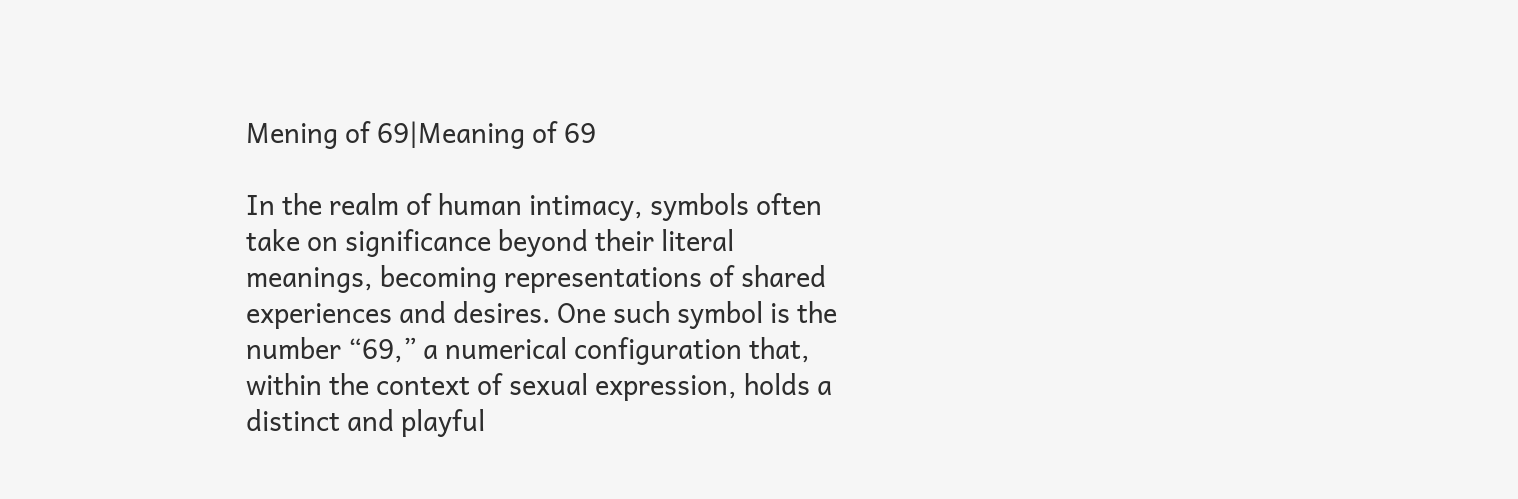Mening of 69|Meaning of 69

In the realm of human intimacy, symbols often take on significance beyond their literal meanings, becoming representations of shared experiences and desires. One such symbol is the number “69,” a numerical configuration that, within the context of sexual expression, holds a distinct and playful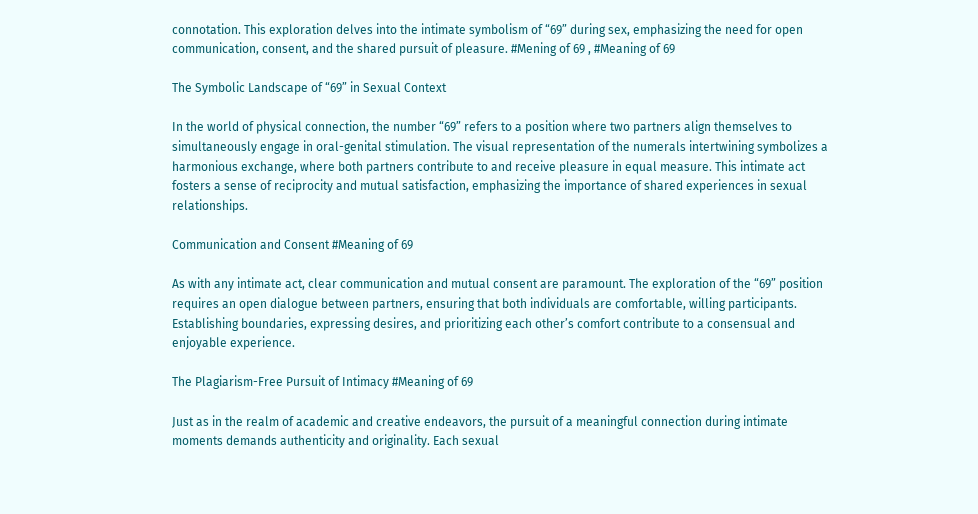connotation. This exploration delves into the intimate symbolism of “69” during sex, emphasizing the need for open communication, consent, and the shared pursuit of pleasure. #Mening of 69 , #Meaning of 69

The Symbolic Landscape of “69” in Sexual Context

In the world of physical connection, the number “69” refers to a position where two partners align themselves to simultaneously engage in oral-genital stimulation. The visual representation of the numerals intertwining symbolizes a harmonious exchange, where both partners contribute to and receive pleasure in equal measure. This intimate act fosters a sense of reciprocity and mutual satisfaction, emphasizing the importance of shared experiences in sexual relationships.

Communication and Consent #Meaning of 69

As with any intimate act, clear communication and mutual consent are paramount. The exploration of the “69” position requires an open dialogue between partners, ensuring that both individuals are comfortable, willing participants. Establishing boundaries, expressing desires, and prioritizing each other’s comfort contribute to a consensual and enjoyable experience.

The Plagiarism-Free Pursuit of Intimacy #Meaning of 69

Just as in the realm of academic and creative endeavors, the pursuit of a meaningful connection during intimate moments demands authenticity and originality. Each sexual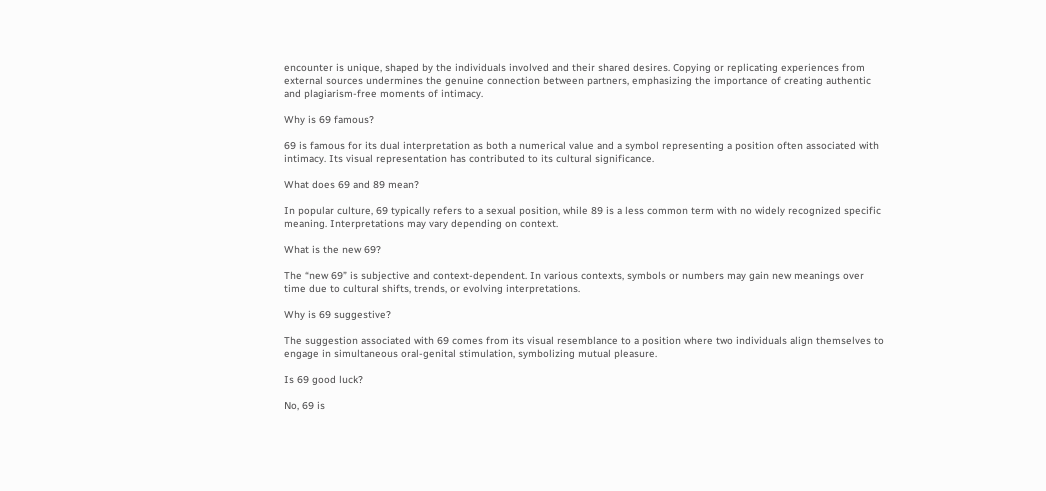encounter is unique, shaped by the individuals involved and their shared desires. Copying or replicating experiences from external sources undermines the genuine connection between partners, emphasizing the importance of creating authentic and plagiarism-free moments of intimacy.

Why is 69 famous?

69 is famous for its dual interpretation as both a numerical value and a symbol representing a position often associated with intimacy. Its visual representation has contributed to its cultural significance.

What does 69 and 89 mean?

In popular culture, 69 typically refers to a sexual position, while 89 is a less common term with no widely recognized specific meaning. Interpretations may vary depending on context.

What is the new 69?

The “new 69” is subjective and context-dependent. In various contexts, symbols or numbers may gain new meanings over time due to cultural shifts, trends, or evolving interpretations.

Why is 69 suggestive?

The suggestion associated with 69 comes from its visual resemblance to a position where two individuals align themselves to engage in simultaneous oral-genital stimulation, symbolizing mutual pleasure.

Is 69 good luck?

No, 69 is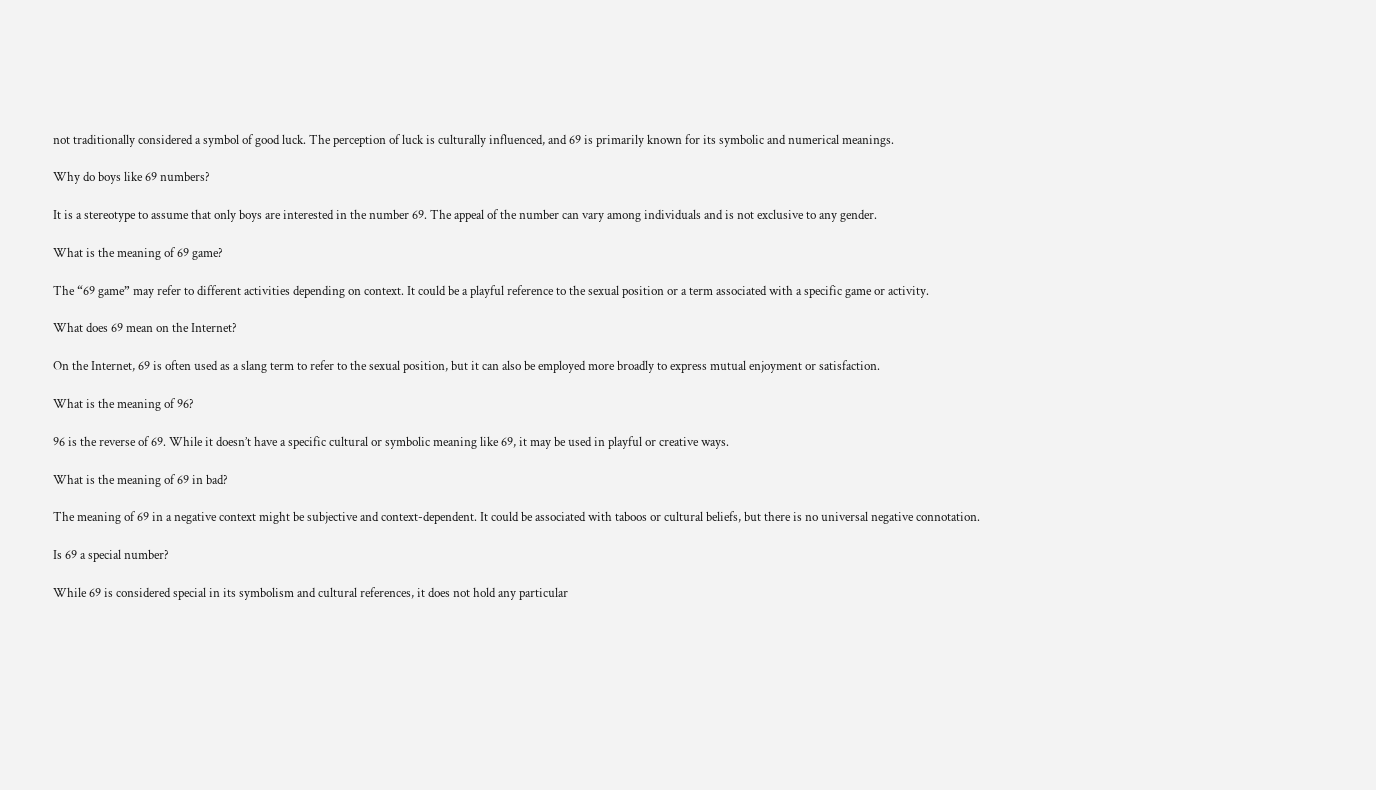not traditionally considered a symbol of good luck. The perception of luck is culturally influenced, and 69 is primarily known for its symbolic and numerical meanings.

Why do boys like 69 numbers?

It is a stereotype to assume that only boys are interested in the number 69. The appeal of the number can vary among individuals and is not exclusive to any gender.

What is the meaning of 69 game?

The “69 game” may refer to different activities depending on context. It could be a playful reference to the sexual position or a term associated with a specific game or activity.

What does 69 mean on the Internet?

On the Internet, 69 is often used as a slang term to refer to the sexual position, but it can also be employed more broadly to express mutual enjoyment or satisfaction.

What is the meaning of 96?

96 is the reverse of 69. While it doesn’t have a specific cultural or symbolic meaning like 69, it may be used in playful or creative ways.

What is the meaning of 69 in bad?

The meaning of 69 in a negative context might be subjective and context-dependent. It could be associated with taboos or cultural beliefs, but there is no universal negative connotation.

Is 69 a special number?

While 69 is considered special in its symbolism and cultural references, it does not hold any particular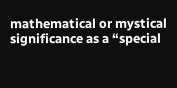mathematical or mystical significance as a “special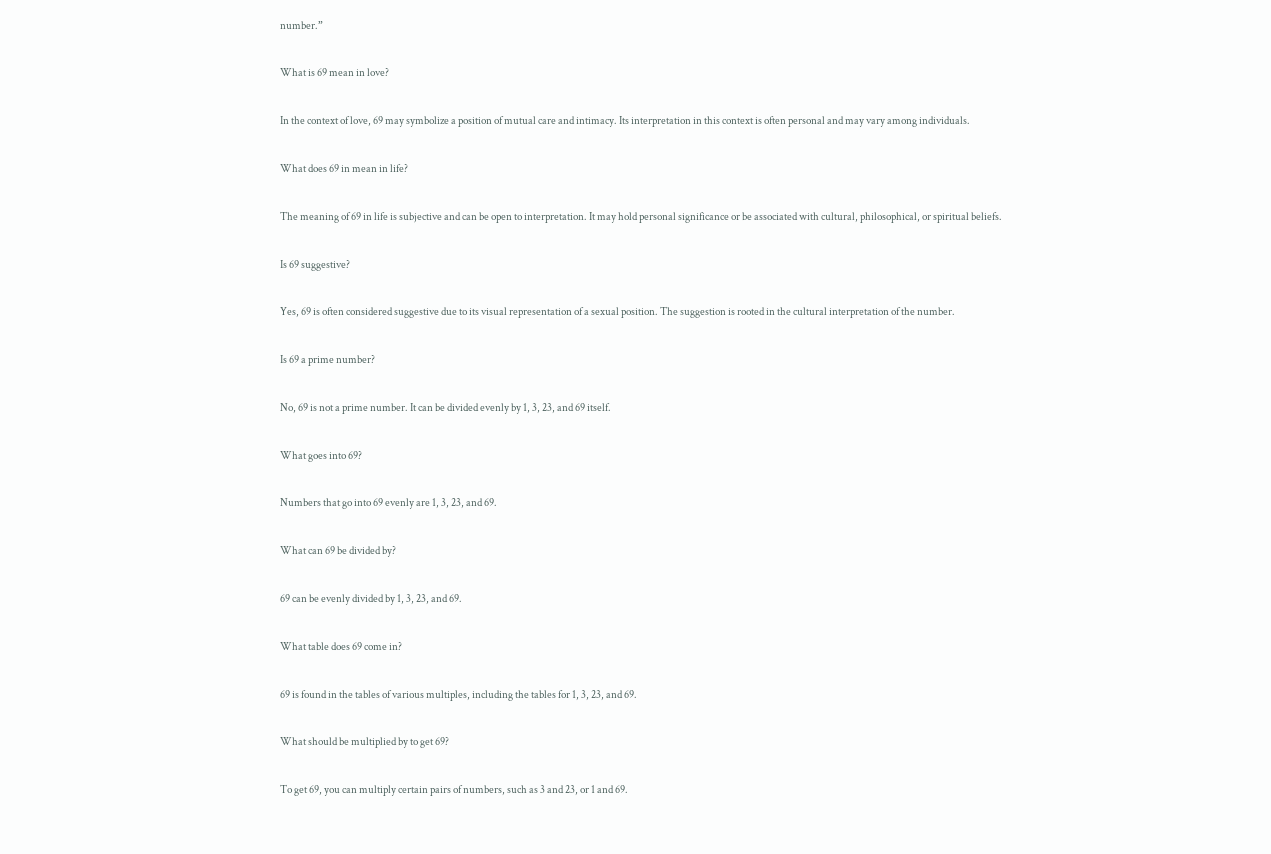number.”

What is 69 mean in love?

In the context of love, 69 may symbolize a position of mutual care and intimacy. Its interpretation in this context is often personal and may vary among individuals.

What does 69 in mean in life?

The meaning of 69 in life is subjective and can be open to interpretation. It may hold personal significance or be associated with cultural, philosophical, or spiritual beliefs.

Is 69 suggestive?

Yes, 69 is often considered suggestive due to its visual representation of a sexual position. The suggestion is rooted in the cultural interpretation of the number.

Is 69 a prime number?

No, 69 is not a prime number. It can be divided evenly by 1, 3, 23, and 69 itself.

What goes into 69?

Numbers that go into 69 evenly are 1, 3, 23, and 69.

What can 69 be divided by?

69 can be evenly divided by 1, 3, 23, and 69.

What table does 69 come in?

69 is found in the tables of various multiples, including the tables for 1, 3, 23, and 69.

What should be multiplied by to get 69?

To get 69, you can multiply certain pairs of numbers, such as 3 and 23, or 1 and 69.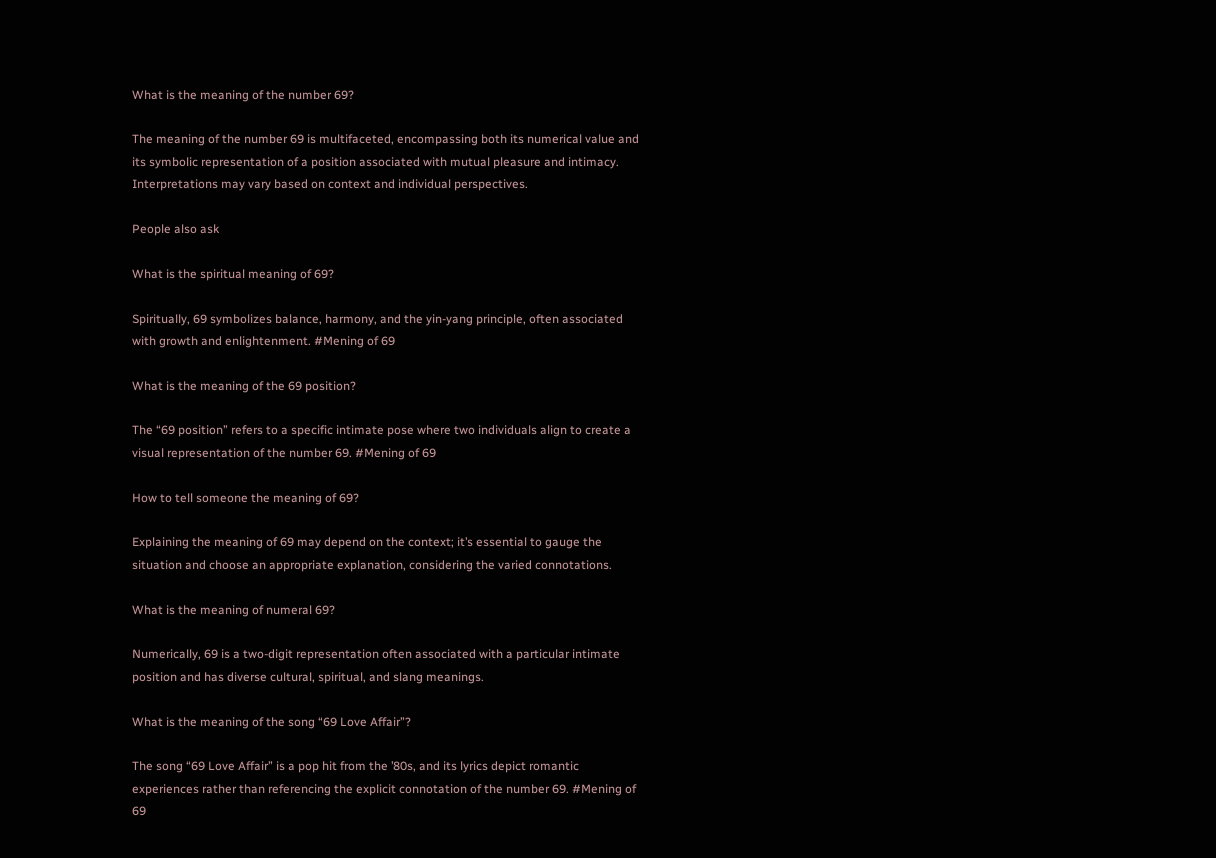What is the meaning of the number 69?

The meaning of the number 69 is multifaceted, encompassing both its numerical value and its symbolic representation of a position associated with mutual pleasure and intimacy. Interpretations may vary based on context and individual perspectives.

People also ask

What is the spiritual meaning of 69?

Spiritually, 69 symbolizes balance, harmony, and the yin-yang principle, often associated with growth and enlightenment. #Mening of 69

What is the meaning of the 69 position?

The “69 position” refers to a specific intimate pose where two individuals align to create a visual representation of the number 69. #Mening of 69

How to tell someone the meaning of 69?

Explaining the meaning of 69 may depend on the context; it’s essential to gauge the situation and choose an appropriate explanation, considering the varied connotations.

What is the meaning of numeral 69?

Numerically, 69 is a two-digit representation often associated with a particular intimate position and has diverse cultural, spiritual, and slang meanings.

What is the meaning of the song “69 Love Affair”?

The song “69 Love Affair” is a pop hit from the ’80s, and its lyrics depict romantic experiences rather than referencing the explicit connotation of the number 69. #Mening of 69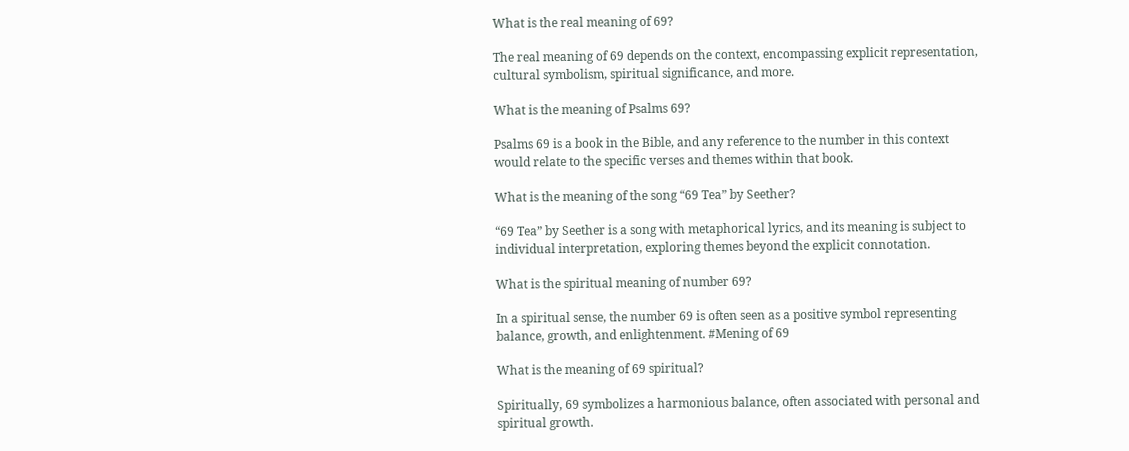What is the real meaning of 69?

The real meaning of 69 depends on the context, encompassing explicit representation, cultural symbolism, spiritual significance, and more.

What is the meaning of Psalms 69?

Psalms 69 is a book in the Bible, and any reference to the number in this context would relate to the specific verses and themes within that book.

What is the meaning of the song “69 Tea” by Seether?

“69 Tea” by Seether is a song with metaphorical lyrics, and its meaning is subject to individual interpretation, exploring themes beyond the explicit connotation.

What is the spiritual meaning of number 69?

In a spiritual sense, the number 69 is often seen as a positive symbol representing balance, growth, and enlightenment. #Mening of 69

What is the meaning of 69 spiritual?

Spiritually, 69 symbolizes a harmonious balance, often associated with personal and spiritual growth.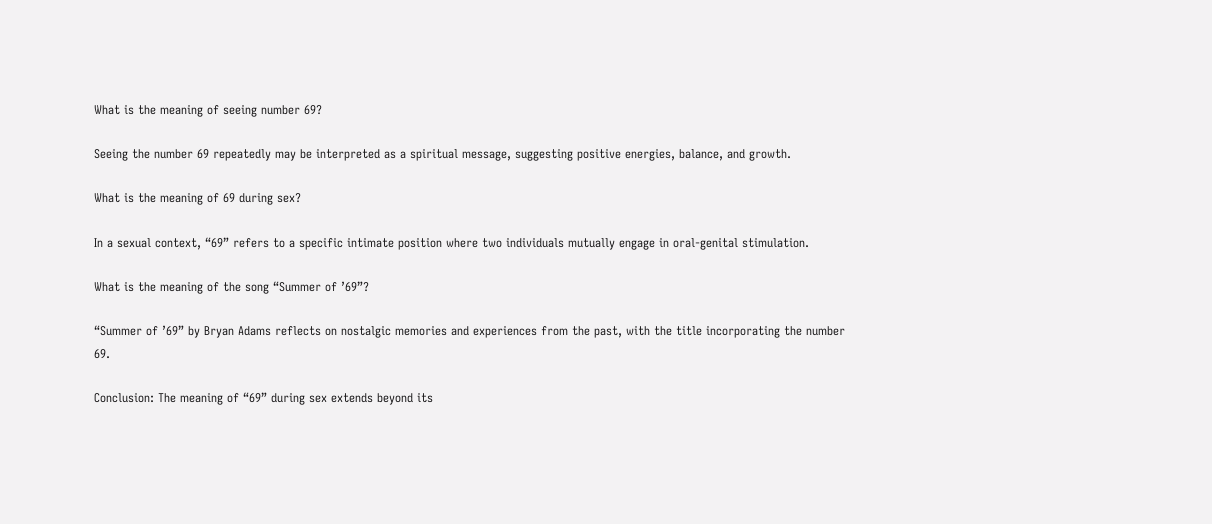What is the meaning of seeing number 69?

Seeing the number 69 repeatedly may be interpreted as a spiritual message, suggesting positive energies, balance, and growth.

What is the meaning of 69 during sex?

In a sexual context, “69” refers to a specific intimate position where two individuals mutually engage in oral-genital stimulation.

What is the meaning of the song “Summer of ’69”?

“Summer of ’69” by Bryan Adams reflects on nostalgic memories and experiences from the past, with the title incorporating the number 69.

Conclusion: The meaning of “69” during sex extends beyond its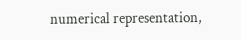numerical representation,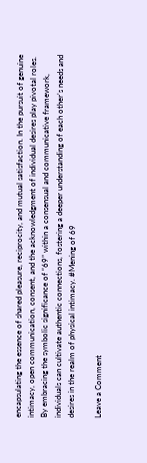encapsulating the essence of shared pleasure, reciprocity, and mutual satisfaction. In the pursuit of genuine intimacy, open communication, consent, and the acknowledgment of individual desires play pivotal roles. By embracing the symbolic significance of “69” within a consensual and communicative framework, individuals can cultivate authentic connections, fostering a deeper understanding of each other’s needs and desires in the realm of physical intimacy. #Mening of 69

Leave a Comment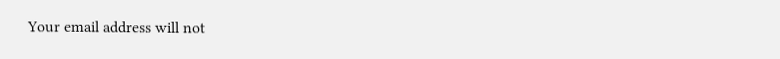Your email address will not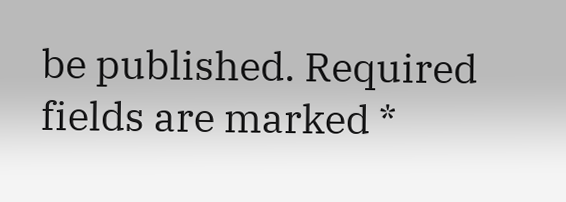be published. Required fields are marked *